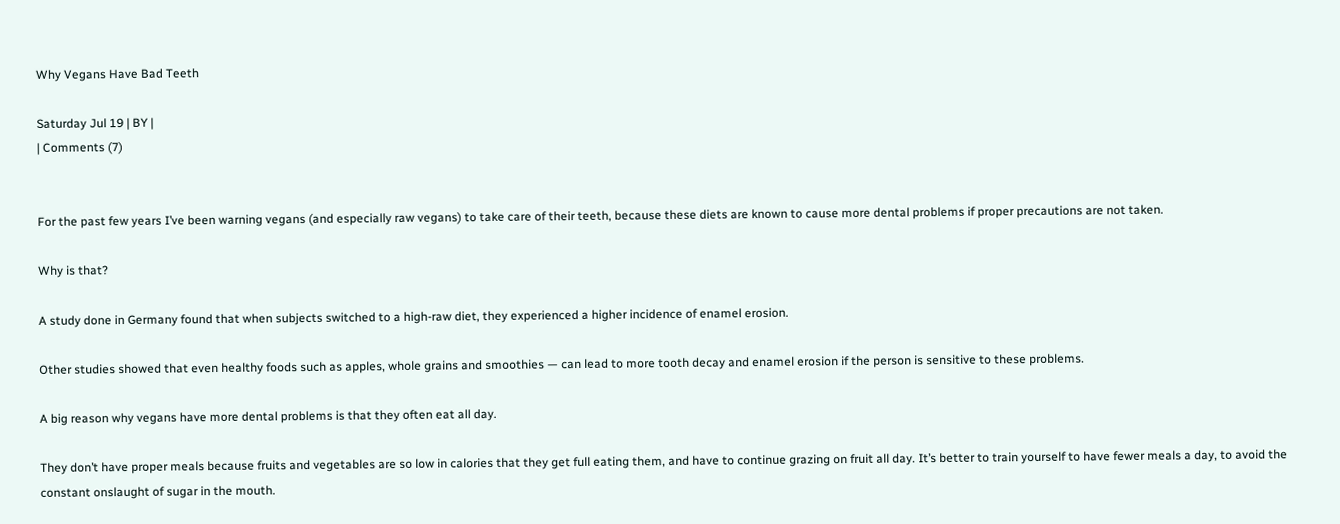Why Vegans Have Bad Teeth

Saturday Jul 19 | BY |
| Comments (7)


For the past few years I’ve been warning vegans (and especially raw vegans) to take care of their teeth, because these diets are known to cause more dental problems if proper precautions are not taken.

Why is that?

A study done in Germany found that when subjects switched to a high-raw diet, they experienced a higher incidence of enamel erosion.

Other studies showed that even healthy foods such as apples, whole grains and smoothies — can lead to more tooth decay and enamel erosion if the person is sensitive to these problems.

A big reason why vegans have more dental problems is that they often eat all day.

They don’t have proper meals because fruits and vegetables are so low in calories that they get full eating them, and have to continue grazing on fruit all day. It’s better to train yourself to have fewer meals a day, to avoid the constant onslaught of sugar in the mouth.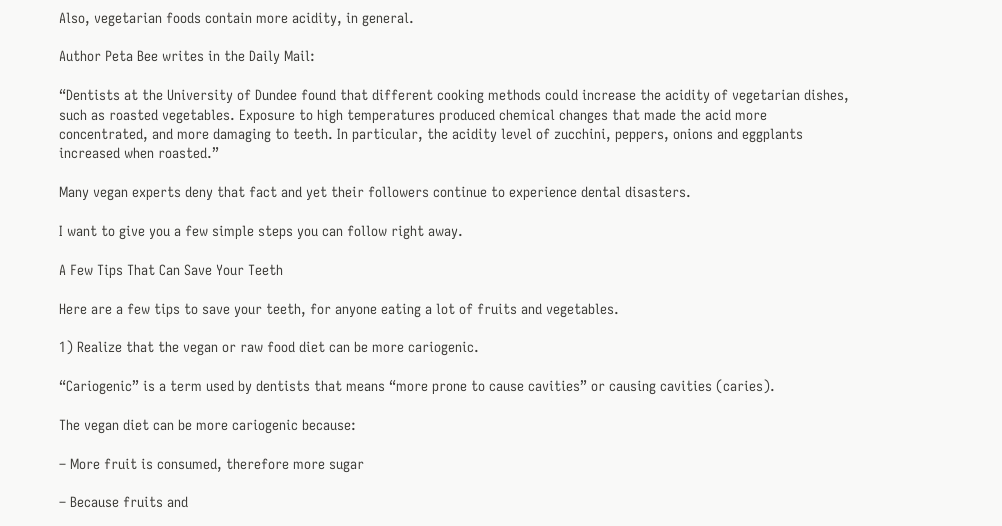Also, vegetarian foods contain more acidity, in general.

Author Peta Bee writes in the Daily Mail:

“Dentists at the University of Dundee found that different cooking methods could increase the acidity of vegetarian dishes, such as roasted vegetables. Exposure to high temperatures produced chemical changes that made the acid more concentrated, and more damaging to teeth. In particular, the acidity level of zucchini, peppers, onions and eggplants increased when roasted.”

Many vegan experts deny that fact and yet their followers continue to experience dental disasters.

I want to give you a few simple steps you can follow right away.

A Few Tips That Can Save Your Teeth

Here are a few tips to save your teeth, for anyone eating a lot of fruits and vegetables.

1) Realize that the vegan or raw food diet can be more cariogenic.

“Cariogenic” is a term used by dentists that means “more prone to cause cavities” or causing cavities (caries).

The vegan diet can be more cariogenic because:

– More fruit is consumed, therefore more sugar

– Because fruits and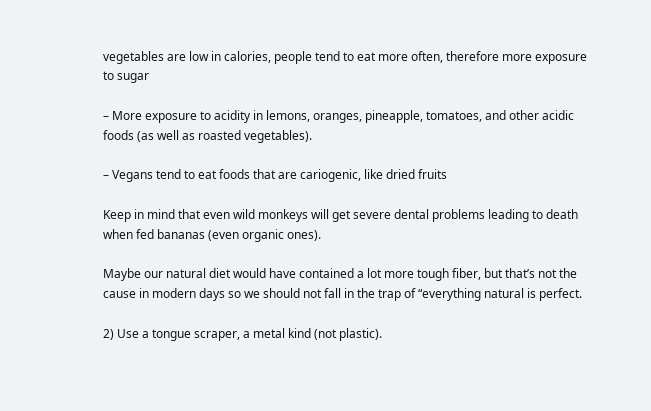vegetables are low in calories, people tend to eat more often, therefore more exposure to sugar

– More exposure to acidity in lemons, oranges, pineapple, tomatoes, and other acidic foods (as well as roasted vegetables).

– Vegans tend to eat foods that are cariogenic, like dried fruits

Keep in mind that even wild monkeys will get severe dental problems leading to death when fed bananas (even organic ones).

Maybe our natural diet would have contained a lot more tough fiber, but that’s not the cause in modern days so we should not fall in the trap of “everything natural is perfect.

2) Use a tongue scraper, a metal kind (not plastic).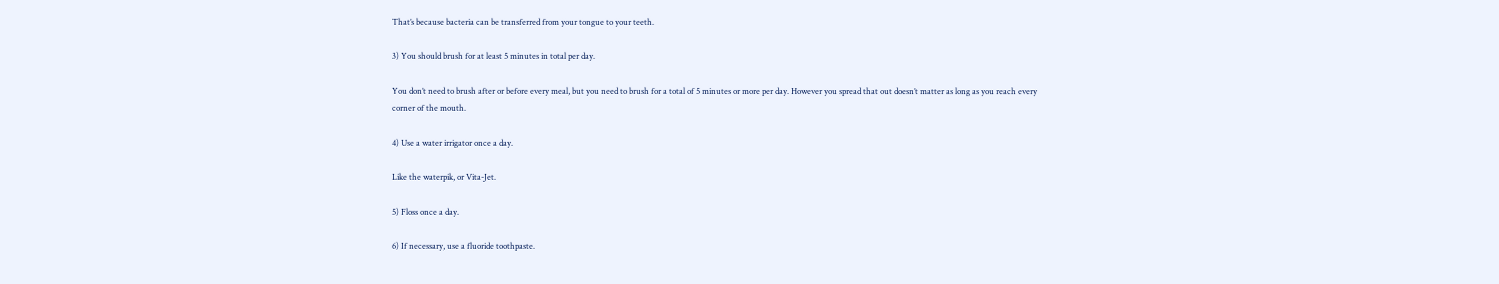That’s because bacteria can be transferred from your tongue to your teeth.

3) You should brush for at least 5 minutes in total per day.

You don’t need to brush after or before every meal, but you need to brush for a total of 5 minutes or more per day. However you spread that out doesn’t matter as long as you reach every corner of the mouth.

4) Use a water irrigator once a day.

Like the waterpik, or Vita-Jet.

5) Floss once a day.

6) If necessary, use a fluoride toothpaste.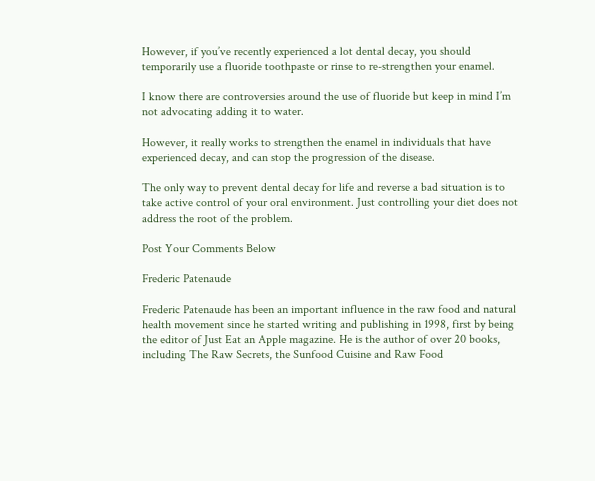However, if you’ve recently experienced a lot dental decay, you should temporarily use a fluoride toothpaste or rinse to re-strengthen your enamel.

I know there are controversies around the use of fluoride but keep in mind I’m not advocating adding it to water.

However, it really works to strengthen the enamel in individuals that have experienced decay, and can stop the progression of the disease.

The only way to prevent dental decay for life and reverse a bad situation is to take active control of your oral environment. Just controlling your diet does not address the root of the problem.

Post Your Comments Below

Frederic Patenaude

Frederic Patenaude has been an important influence in the raw food and natural health movement since he started writing and publishing in 1998, first by being the editor of Just Eat an Apple magazine. He is the author of over 20 books, including The Raw Secrets, the Sunfood Cuisine and Raw Food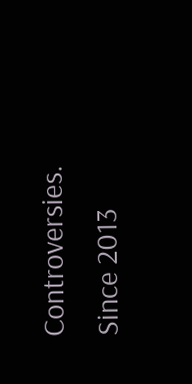Controversies. Since 2013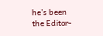he’s been the Editor-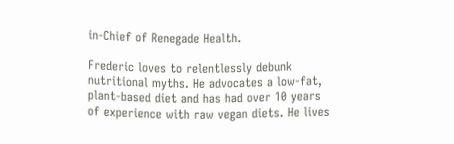in-Chief of Renegade Health.

Frederic loves to relentlessly debunk nutritional myths. He advocates a low-fat, plant-based diet and has had over 10 years of experience with raw vegan diets. He lives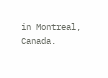in Montreal, Canada.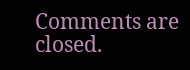Comments are closed.